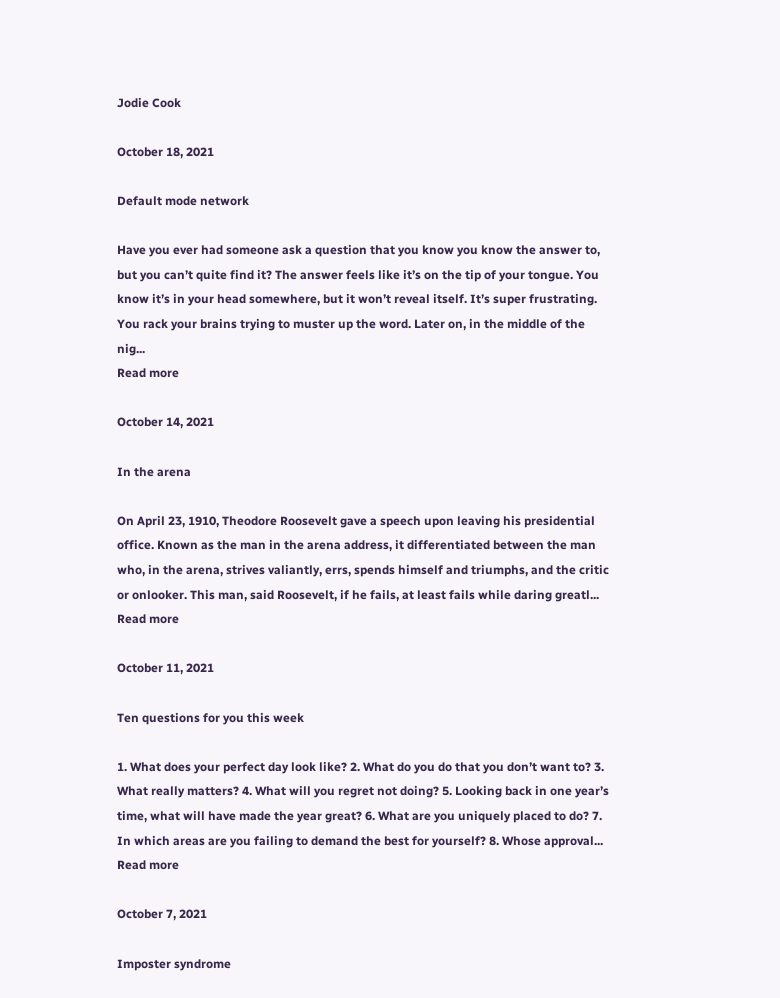Jodie Cook

October 18, 2021

Default mode network

Have you ever had someone ask a question that you know you know the answer to, but you can’t quite find it? The answer feels like it’s on the tip of your tongue. You know it’s in your head somewhere, but it won’t reveal itself. It’s super frustrating. You rack your brains trying to muster up the word. Later on, in the middle of the nig...
Read more

October 14, 2021

In the arena

On April 23, 1910, Theodore Roosevelt gave a speech upon leaving his presidential office. Known as the man in the arena address, it differentiated between the man who, in the arena, strives valiantly, errs, spends himself and triumphs, and the critic or onlooker. This man, said Roosevelt, if he fails, at least fails while daring greatl...
Read more

October 11, 2021

Ten questions for you this week

1. What does your perfect day look like? 2. What do you do that you don’t want to? 3. What really matters? 4. What will you regret not doing? 5. Looking back in one year’s time, what will have made the year great? 6. What are you uniquely placed to do? 7. In which areas are you failing to demand the best for yourself? 8. Whose approval...
Read more

October 7, 2021

Imposter syndrome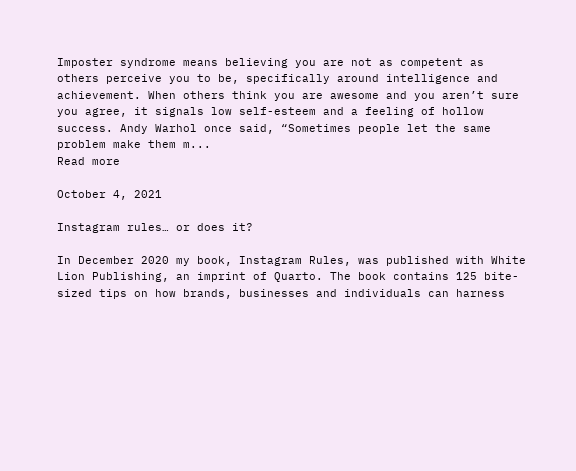Imposter syndrome means believing you are not as competent as others perceive you to be, specifically around intelligence and achievement. When others think you are awesome and you aren’t sure you agree, it signals low self-esteem and a feeling of hollow success. Andy Warhol once said, “Sometimes people let the same problem make them m...
Read more

October 4, 2021

Instagram rules… or does it?

In December 2020 my book, Instagram Rules, was published with White Lion Publishing, an imprint of Quarto. The book contains 125 bite-sized tips on how brands, businesses and individuals can harness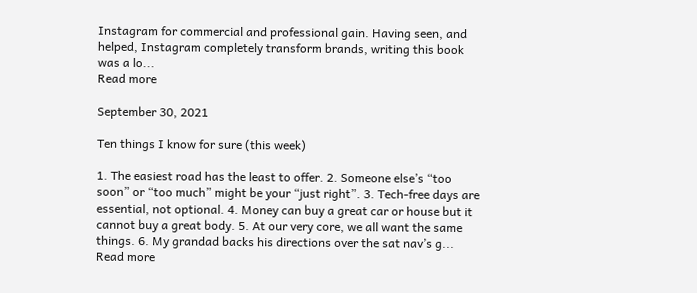Instagram for commercial and professional gain. Having seen, and helped, Instagram completely transform brands, writing this book was a lo...
Read more

September 30, 2021

Ten things I know for sure (this week)

1. The easiest road has the least to offer. 2. Someone else’s “too soon” or “too much” might be your “just right”. 3. Tech-free days are essential, not optional. 4. Money can buy a great car or house but it cannot buy a great body. 5. At our very core, we all want the same things. 6. My grandad backs his directions over the sat nav’s g...
Read more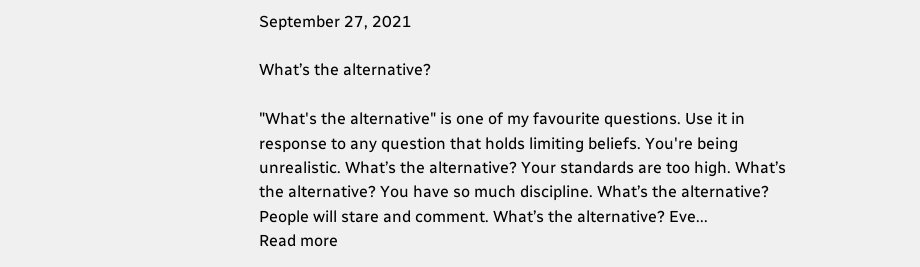September 27, 2021

What’s the alternative?

"What's the alternative" is one of my favourite questions. Use it in response to any question that holds limiting beliefs. You're being unrealistic. What’s the alternative? Your standards are too high. What’s the alternative? You have so much discipline. What’s the alternative? People will stare and comment. What’s the alternative? Eve...
Read more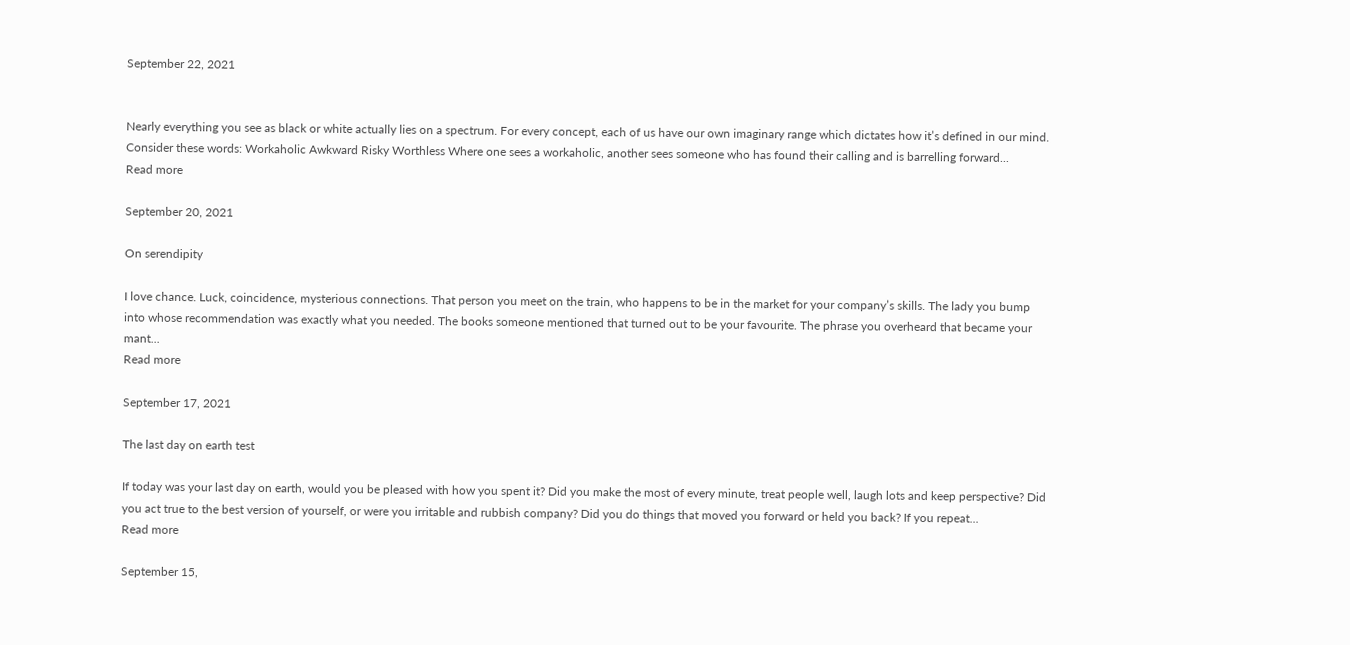September 22, 2021


Nearly everything you see as black or white actually lies on a spectrum. For every concept, each of us have our own imaginary range which dictates how it’s defined in our mind. Consider these words: Workaholic Awkward Risky Worthless Where one sees a workaholic, another sees someone who has found their calling and is barrelling forward...
Read more

September 20, 2021

On serendipity

I love chance. Luck, coincidence, mysterious connections. That person you meet on the train, who happens to be in the market for your company’s skills. The lady you bump into whose recommendation was exactly what you needed. The books someone mentioned that turned out to be your favourite. The phrase you overheard that became your mant...
Read more

September 17, 2021

The last day on earth test

If today was your last day on earth, would you be pleased with how you spent it? Did you make the most of every minute, treat people well, laugh lots and keep perspective? Did you act true to the best version of yourself, or were you irritable and rubbish company? Did you do things that moved you forward or held you back? If you repeat...
Read more

September 15,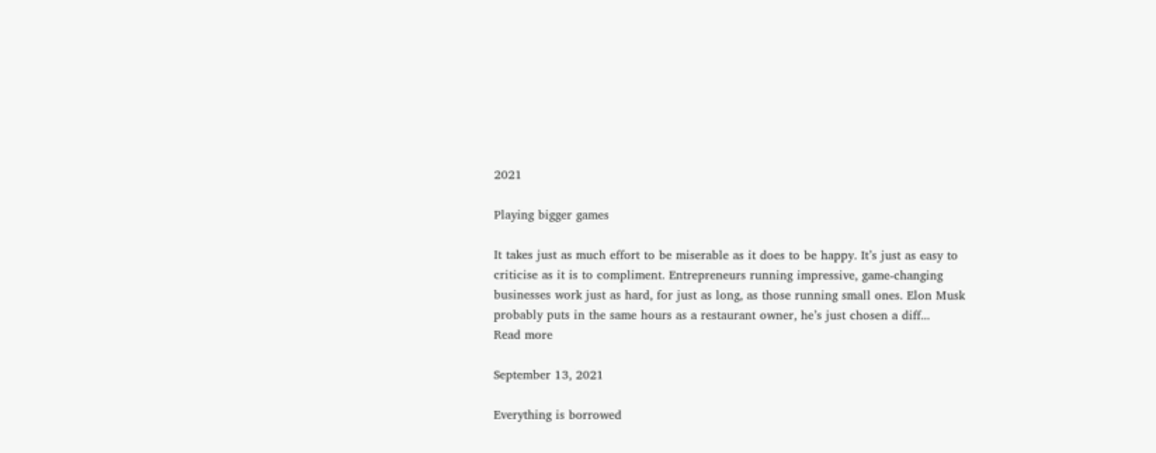2021

Playing bigger games

It takes just as much effort to be miserable as it does to be happy. It’s just as easy to criticise as it is to compliment. Entrepreneurs running impressive, game-changing businesses work just as hard, for just as long, as those running small ones. Elon Musk probably puts in the same hours as a restaurant owner, he’s just chosen a diff...
Read more

September 13, 2021

Everything is borrowed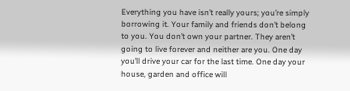Everything you have isn’t really yours; you’re simply borrowing it. Your family and friends don’t belong to you. You don’t own your partner. They aren’t going to live forever and neither are you. One day you’ll drive your car for the last time. One day your house, garden and office will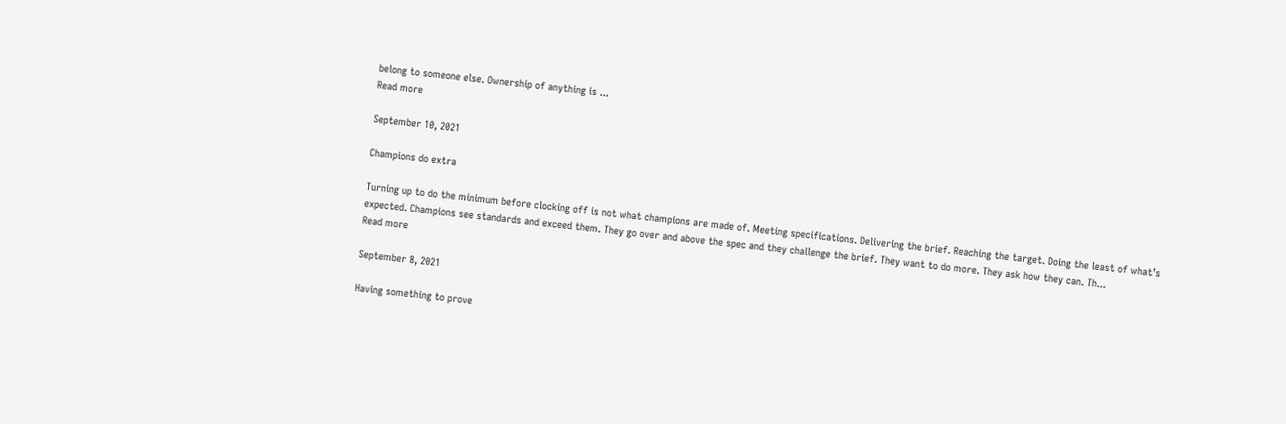belong to someone else. Ownership of anything is ...
Read more

September 10, 2021

Champions do extra

Turning up to do the minimum before clocking off is not what champions are made of. Meeting specifications. Delivering the brief. Reaching the target. Doing the least of what’s expected. Champions see standards and exceed them. They go over and above the spec and they challenge the brief. They want to do more. They ask how they can. Th...
Read more

September 8, 2021

Having something to prove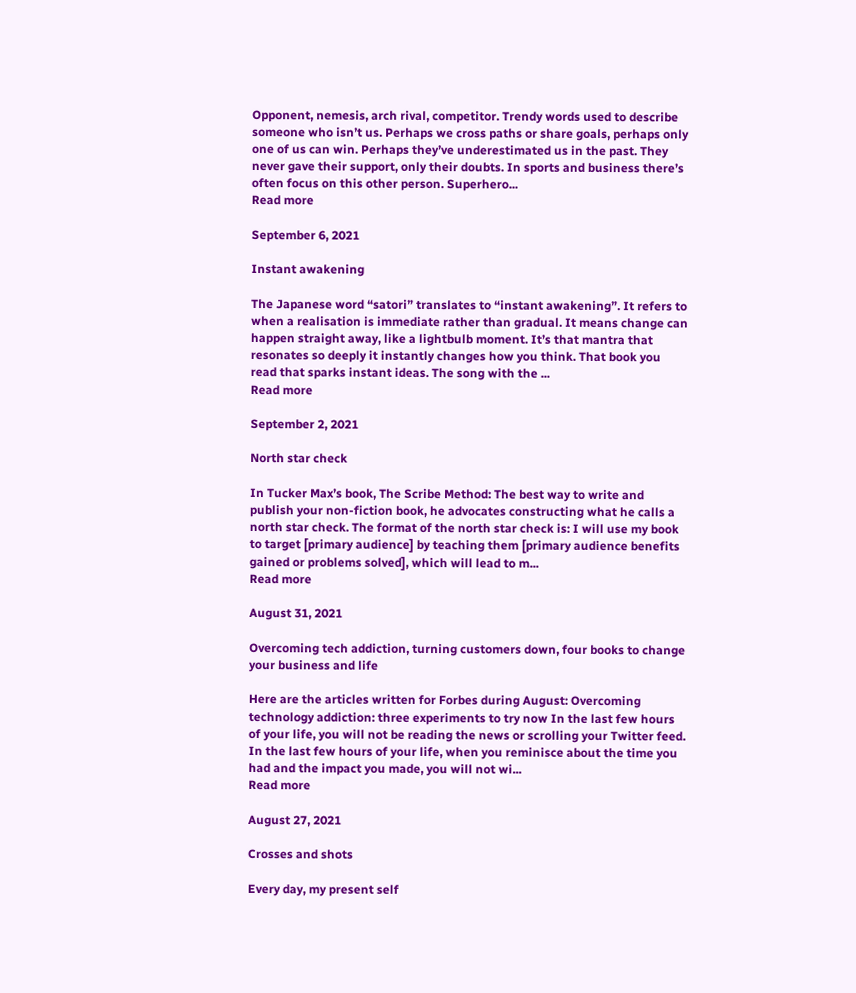Opponent, nemesis, arch rival, competitor. Trendy words used to describe someone who isn’t us. Perhaps we cross paths or share goals, perhaps only one of us can win. Perhaps they’ve underestimated us in the past. They never gave their support, only their doubts. In sports and business there’s often focus on this other person. Superhero...
Read more

September 6, 2021

Instant awakening

The Japanese word “satori” translates to “instant awakening”. It refers to when a realisation is immediate rather than gradual. It means change can happen straight away, like a lightbulb moment. It’s that mantra that resonates so deeply it instantly changes how you think. That book you read that sparks instant ideas. The song with the ...
Read more

September 2, 2021

North star check

In Tucker Max’s book, The Scribe Method: The best way to write and publish your non-fiction book, he advocates constructing what he calls a north star check. The format of the north star check is: I will use my book to target [primary audience] by teaching them [primary audience benefits gained or problems solved], which will lead to m...
Read more

August 31, 2021

Overcoming tech addiction, turning customers down, four books to change your business and life

Here are the articles written for Forbes during August: Overcoming technology addiction: three experiments to try now In the last few hours of your life, you will not be reading the news or scrolling your Twitter feed. In the last few hours of your life, when you reminisce about the time you had and the impact you made, you will not wi...
Read more

August 27, 2021

Crosses and shots

Every day, my present self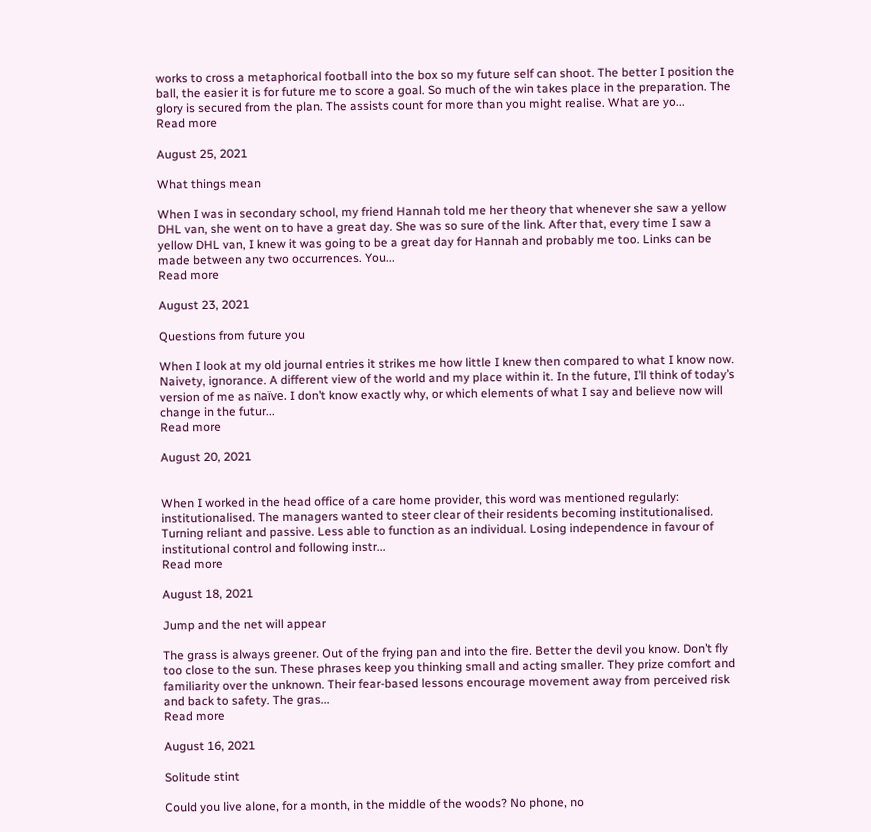works to cross a metaphorical football into the box so my future self can shoot. The better I position the ball, the easier it is for future me to score a goal. So much of the win takes place in the preparation. The glory is secured from the plan. The assists count for more than you might realise. What are yo...
Read more

August 25, 2021

What things mean

When I was in secondary school, my friend Hannah told me her theory that whenever she saw a yellow DHL van, she went on to have a great day. She was so sure of the link. After that, every time I saw a yellow DHL van, I knew it was going to be a great day for Hannah and probably me too. Links can be made between any two occurrences. You...
Read more

August 23, 2021

Questions from future you

When I look at my old journal entries it strikes me how little I knew then compared to what I know now. Naivety, ignorance. A different view of the world and my place within it. In the future, I’ll think of today’s version of me as naïve. I don’t know exactly why, or which elements of what I say and believe now will change in the futur...
Read more

August 20, 2021


When I worked in the head office of a care home provider, this word was mentioned regularly: institutionalised. The managers wanted to steer clear of their residents becoming institutionalised. Turning reliant and passive. Less able to function as an individual. Losing independence in favour of institutional control and following instr...
Read more

August 18, 2021

Jump and the net will appear

The grass is always greener. Out of the frying pan and into the fire. Better the devil you know. Don’t fly too close to the sun. These phrases keep you thinking small and acting smaller. They prize comfort and familiarity over the unknown. Their fear-based lessons encourage movement away from perceived risk and back to safety. The gras...
Read more

August 16, 2021

Solitude stint

Could you live alone, for a month, in the middle of the woods? No phone, no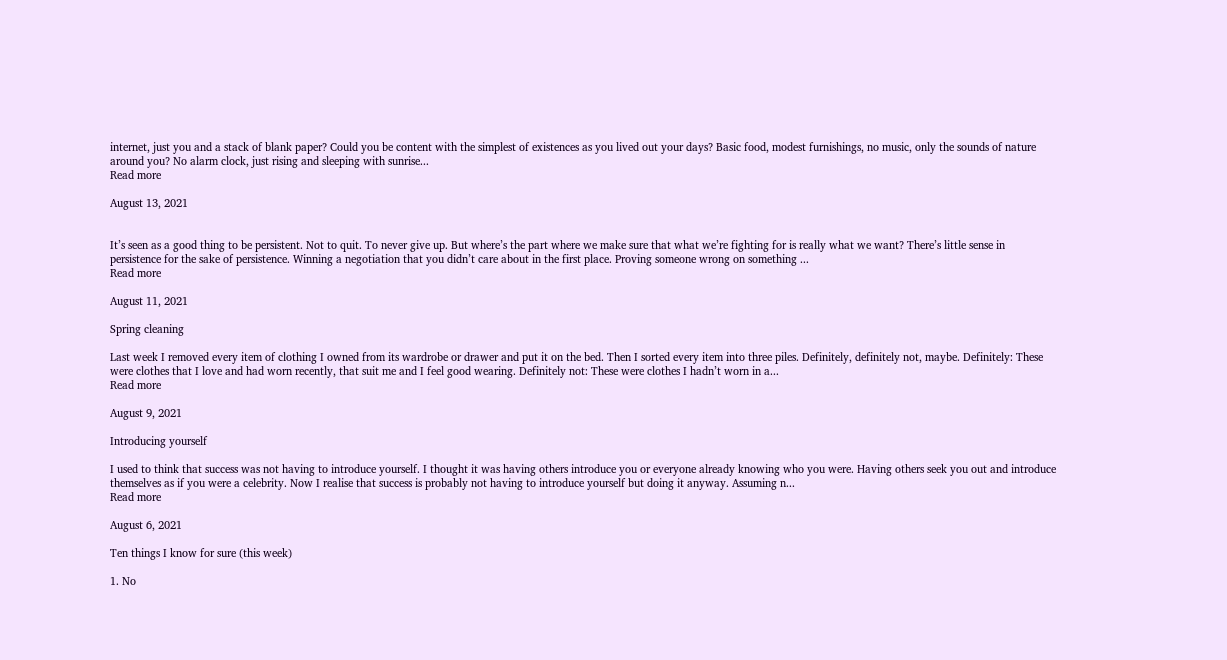internet, just you and a stack of blank paper? Could you be content with the simplest of existences as you lived out your days? Basic food, modest furnishings, no music, only the sounds of nature around you? No alarm clock, just rising and sleeping with sunrise...
Read more

August 13, 2021


It’s seen as a good thing to be persistent. Not to quit. To never give up. But where’s the part where we make sure that what we’re fighting for is really what we want? There’s little sense in persistence for the sake of persistence. Winning a negotiation that you didn’t care about in the first place. Proving someone wrong on something ...
Read more

August 11, 2021

Spring cleaning

Last week I removed every item of clothing I owned from its wardrobe or drawer and put it on the bed. Then I sorted every item into three piles. Definitely, definitely not, maybe. Definitely: These were clothes that I love and had worn recently, that suit me and I feel good wearing. Definitely not: These were clothes I hadn’t worn in a...
Read more

August 9, 2021

Introducing yourself

I used to think that success was not having to introduce yourself. I thought it was having others introduce you or everyone already knowing who you were. Having others seek you out and introduce themselves as if you were a celebrity. Now I realise that success is probably not having to introduce yourself but doing it anyway. Assuming n...
Read more

August 6, 2021

Ten things I know for sure (this week)

1. No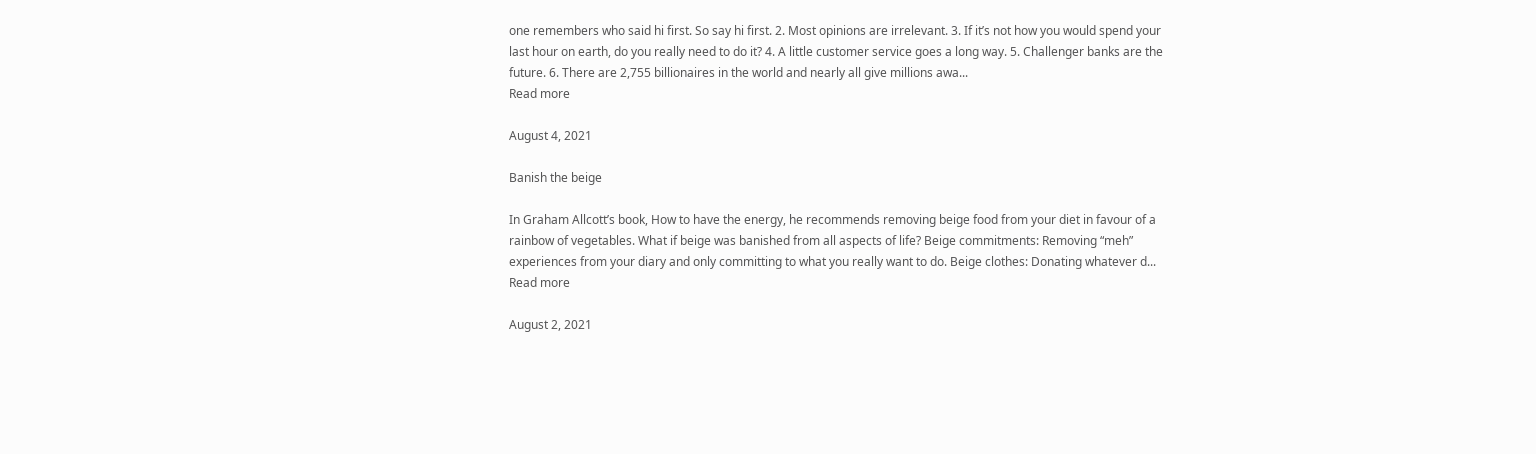one remembers who said hi first. So say hi first. 2. Most opinions are irrelevant. 3. If it’s not how you would spend your last hour on earth, do you really need to do it? 4. A little customer service goes a long way. 5. Challenger banks are the future. 6. There are 2,755 billionaires in the world and nearly all give millions awa...
Read more

August 4, 2021

Banish the beige

In Graham Allcott’s book, How to have the energy, he recommends removing beige food from your diet in favour of a rainbow of vegetables. What if beige was banished from all aspects of life? Beige commitments: Removing “meh” experiences from your diary and only committing to what you really want to do. Beige clothes: Donating whatever d...
Read more

August 2, 2021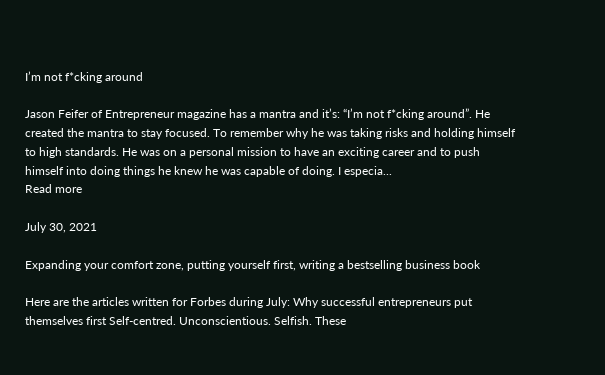I’m not f*cking around

Jason Feifer of Entrepreneur magazine has a mantra and it’s: “I’m not f*cking around”. He created the mantra to stay focused. To remember why he was taking risks and holding himself to high standards. He was on a personal mission to have an exciting career and to push himself into doing things he knew he was capable of doing. I especia...
Read more

July 30, 2021

Expanding your comfort zone, putting yourself first, writing a bestselling business book

Here are the articles written for Forbes during July: Why successful entrepreneurs put themselves first Self-centred. Unconscientious. Selfish. These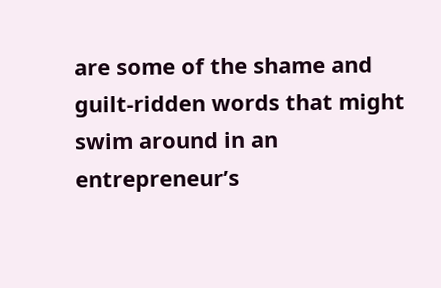are some of the shame and guilt-ridden words that might swim around in an entrepreneur’s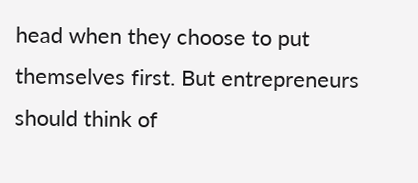head when they choose to put themselves first. But entrepreneurs should think of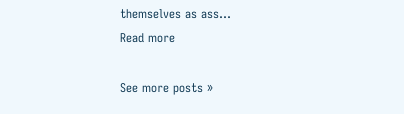themselves as ass...
Read more

See more posts »